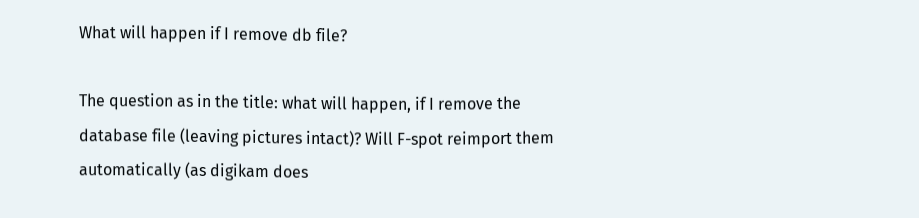What will happen if I remove db file?

The question as in the title: what will happen, if I remove the
database file (leaving pictures intact)? Will F-spot reimport them
automatically (as digikam does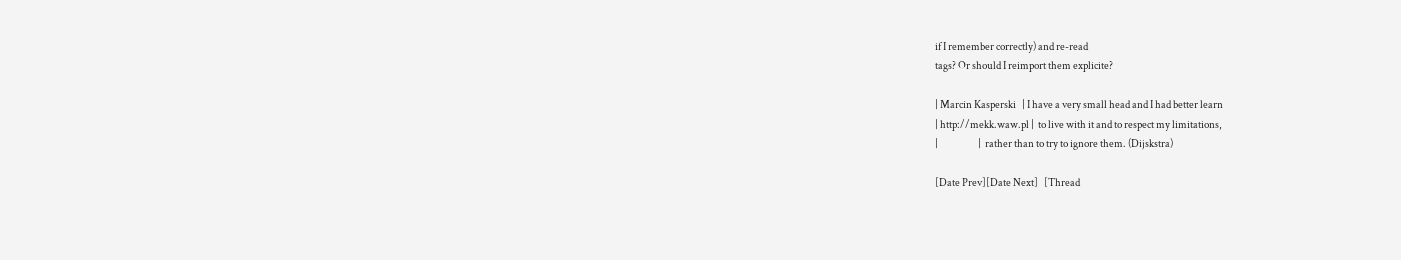if I remember correctly) and re-read
tags? Or should I reimport them explicite?

| Marcin Kasperski   | I have a very small head and I had better learn
| http://mekk.waw.pl |  to live with it and to respect my limitations,
|                    |  rather than to try to ignore them. (Dijskstra)

[Date Prev][Date Next]   [Thread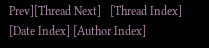Prev][Thread Next]   [Thread Index] [Date Index] [Author Index]